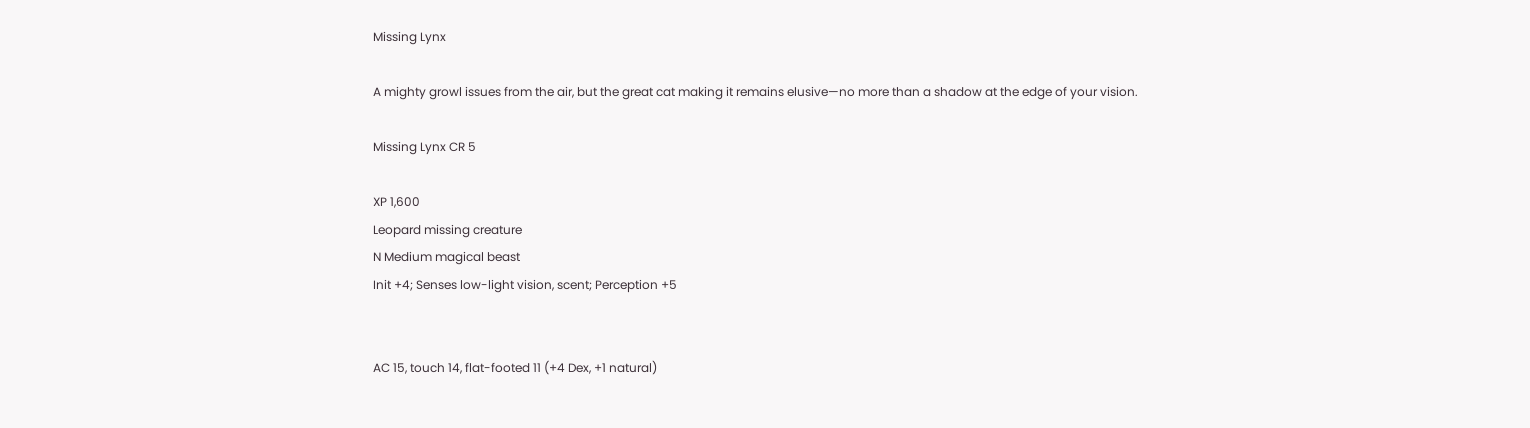Missing Lynx

A mighty growl issues from the air, but the great cat making it remains elusive—no more than a shadow at the edge of your vision.

Missing Lynx CR 5

XP 1,600
Leopard missing creature
N Medium magical beast
Init +4; Senses low-light vision, scent; Perception +5


AC 15, touch 14, flat-footed 11 (+4 Dex, +1 natural)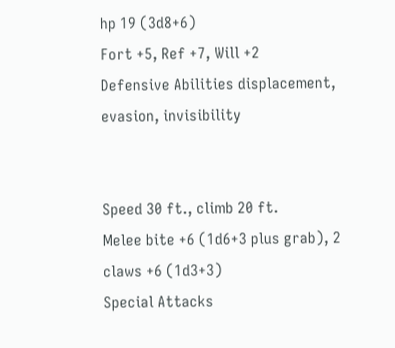hp 19 (3d8+6)
Fort +5, Ref +7, Will +2
Defensive Abilities displacement, evasion, invisibility


Speed 30 ft., climb 20 ft.
Melee bite +6 (1d6+3 plus grab), 2 claws +6 (1d3+3)
Special Attacks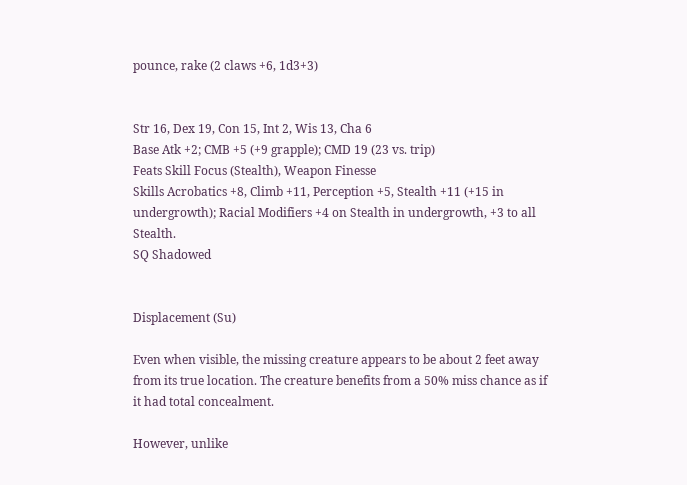pounce, rake (2 claws +6, 1d3+3)


Str 16, Dex 19, Con 15, Int 2, Wis 13, Cha 6
Base Atk +2; CMB +5 (+9 grapple); CMD 19 (23 vs. trip)
Feats Skill Focus (Stealth), Weapon Finesse
Skills Acrobatics +8, Climb +11, Perception +5, Stealth +11 (+15 in undergrowth); Racial Modifiers +4 on Stealth in undergrowth, +3 to all Stealth.
SQ Shadowed


Displacement (Su)

Even when visible, the missing creature appears to be about 2 feet away from its true location. The creature benefits from a 50% miss chance as if it had total concealment.

However, unlike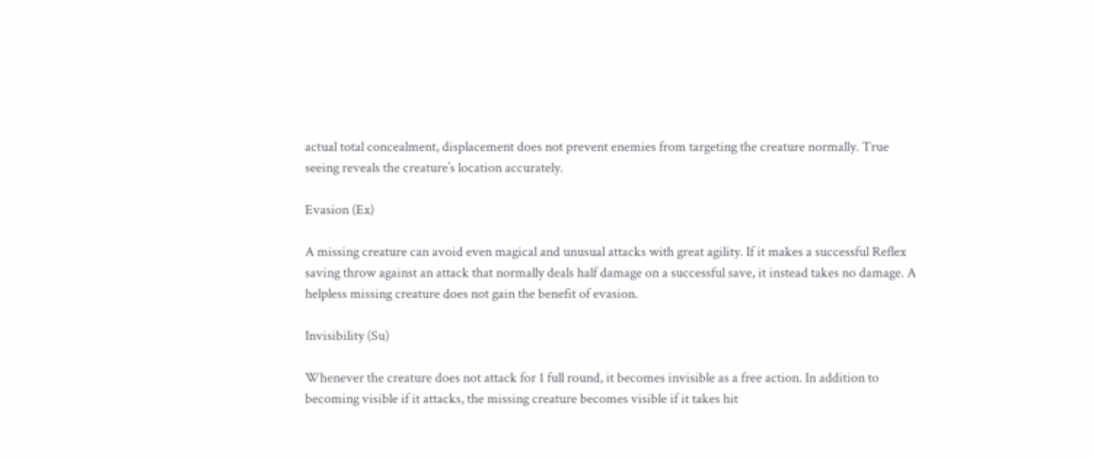actual total concealment, displacement does not prevent enemies from targeting the creature normally. True seeing reveals the creature’s location accurately.

Evasion (Ex)

A missing creature can avoid even magical and unusual attacks with great agility. If it makes a successful Reflex saving throw against an attack that normally deals half damage on a successful save, it instead takes no damage. A helpless missing creature does not gain the benefit of evasion.

Invisibility (Su)

Whenever the creature does not attack for 1 full round, it becomes invisible as a free action. In addition to becoming visible if it attacks, the missing creature becomes visible if it takes hit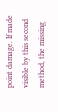point damage. If made visible by this second method, the missing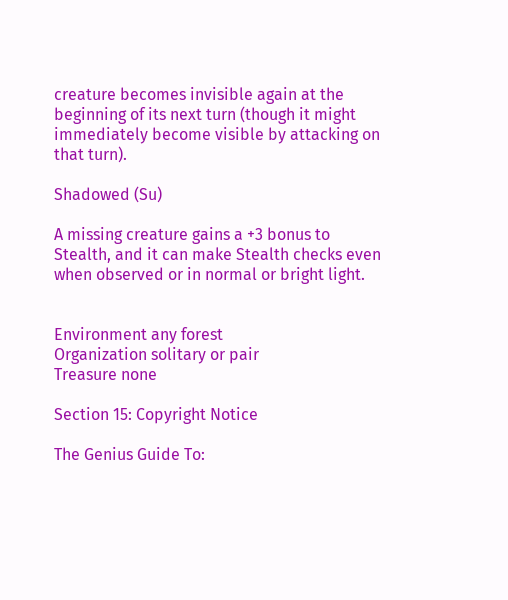creature becomes invisible again at the beginning of its next turn (though it might immediately become visible by attacking on that turn).

Shadowed (Su)

A missing creature gains a +3 bonus to Stealth, and it can make Stealth checks even when observed or in normal or bright light.


Environment any forest
Organization solitary or pair
Treasure none

Section 15: Copyright Notice

The Genius Guide To: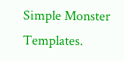Simple Monster Templates.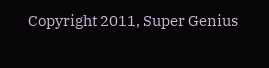Copyright 2011, Super Genius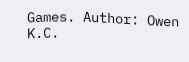Games. Author: Owen K.C.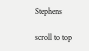Stephens

scroll to top